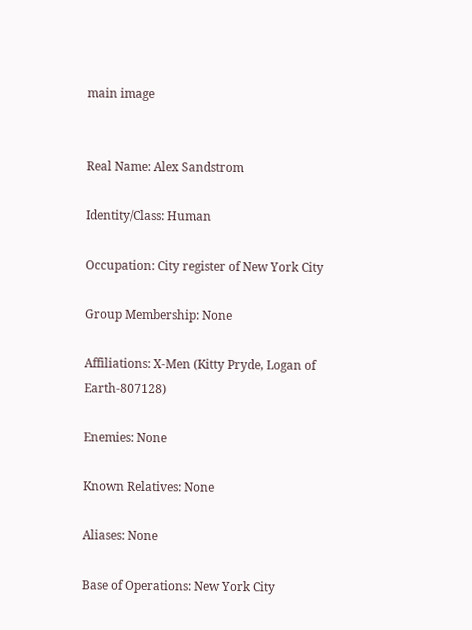main image


Real Name: Alex Sandstrom

Identity/Class: Human

Occupation: City register of New York City

Group Membership: None

Affiliations: X-Men (Kitty Pryde, Logan of Earth-807128)

Enemies: None

Known Relatives: None

Aliases: None

Base of Operations: New York City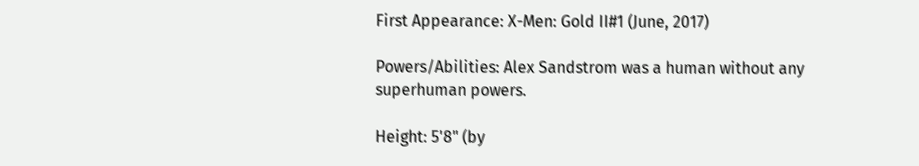First Appearance: X-Men: Gold II#1 (June, 2017)

Powers/Abilities: Alex Sandstrom was a human without any superhuman powers.

Height: 5'8" (by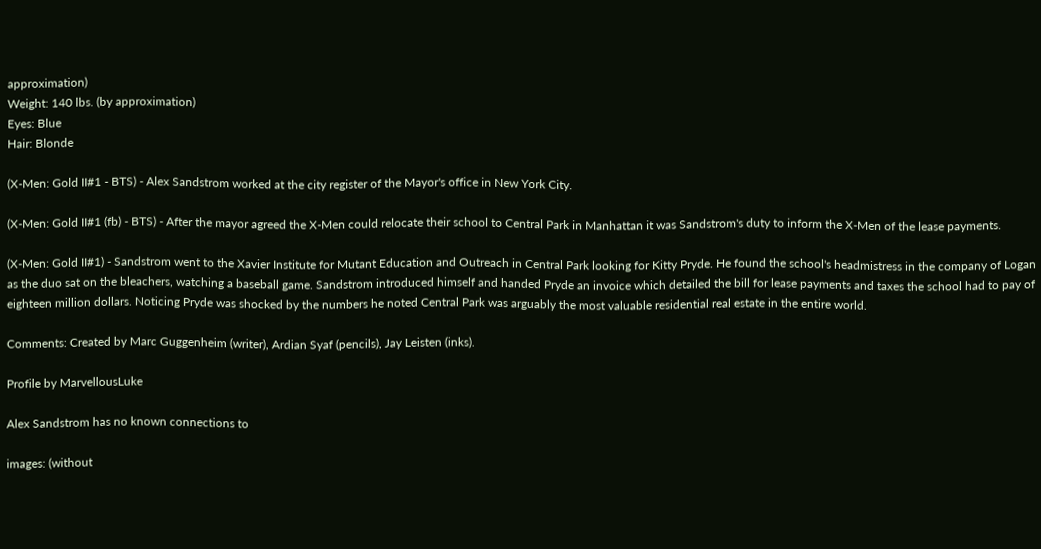approximation)
Weight: 140 lbs. (by approximation)
Eyes: Blue
Hair: Blonde

(X-Men: Gold II#1 - BTS) - Alex Sandstrom worked at the city register of the Mayor's office in New York City.

(X-Men: Gold II#1 (fb) - BTS) - After the mayor agreed the X-Men could relocate their school to Central Park in Manhattan it was Sandstrom's duty to inform the X-Men of the lease payments.

(X-Men: Gold II#1) - Sandstrom went to the Xavier Institute for Mutant Education and Outreach in Central Park looking for Kitty Pryde. He found the school's headmistress in the company of Logan as the duo sat on the bleachers, watching a baseball game. Sandstrom introduced himself and handed Pryde an invoice which detailed the bill for lease payments and taxes the school had to pay of eighteen million dollars. Noticing Pryde was shocked by the numbers he noted Central Park was arguably the most valuable residential real estate in the entire world.

Comments: Created by Marc Guggenheim (writer), Ardian Syaf (pencils), Jay Leisten (inks).

Profile by MarvellousLuke

Alex Sandstrom has no known connections to

images: (without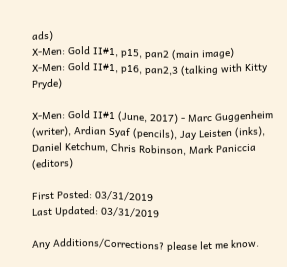ads)
X-Men: Gold II#1, p15, pan2 (main image)
X-Men: Gold II#1, p16, pan2,3 (talking with Kitty Pryde)

X-Men: Gold II#1 (June, 2017) - Marc Guggenheim (writer), Ardian Syaf (pencils), Jay Leisten (inks), Daniel Ketchum, Chris Robinson, Mark Paniccia (editors)

First Posted: 03/31/2019
Last Updated: 03/31/2019

Any Additions/Corrections? please let me know.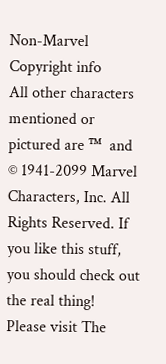Non-Marvel Copyright info
All other characters mentioned or pictured are ™  and © 1941-2099 Marvel Characters, Inc. All Rights Reserved. If you like this stuff, you should check out the real thing!
Please visit The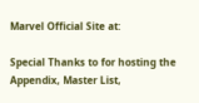Marvel Official Site at:

Special Thanks to for hosting the Appendix, Master List,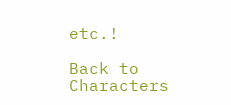etc.!

Back to Characters